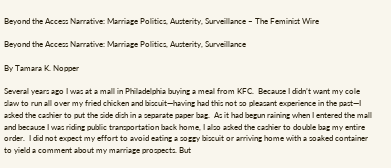Beyond the Access Narrative: Marriage Politics, Austerity, Surveillance – The Feminist Wire

Beyond the Access Narrative: Marriage Politics, Austerity, Surveillance

By Tamara K. Nopper

Several years ago I was at a mall in Philadelphia buying a meal from KFC.  Because I didn’t want my cole slaw to run all over my fried chicken and biscuit—having had this not so pleasant experience in the past—I asked the cashier to put the side dish in a separate paper bag.  As it had begun raining when I entered the mall and because I was riding public transportation back home, I also asked the cashier to double bag my entire order.  I did not expect my effort to avoid eating a soggy biscuit or arriving home with a soaked container to yield a comment about my marriage prospects. But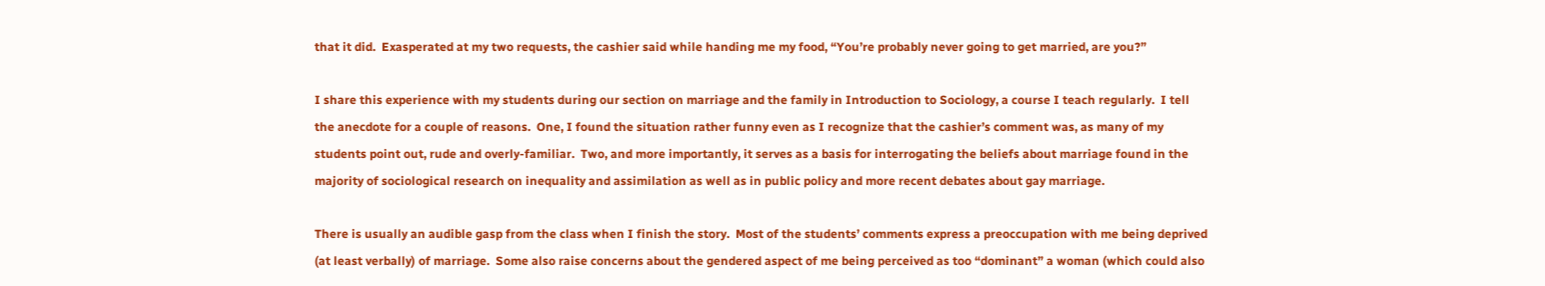that it did.  Exasperated at my two requests, the cashier said while handing me my food, “You’re probably never going to get married, are you?”

I share this experience with my students during our section on marriage and the family in Introduction to Sociology, a course I teach regularly.  I tell the anecdote for a couple of reasons.  One, I found the situation rather funny even as I recognize that the cashier’s comment was, as many of my students point out, rude and overly-familiar.  Two, and more importantly, it serves as a basis for interrogating the beliefs about marriage found in the majority of sociological research on inequality and assimilation as well as in public policy and more recent debates about gay marriage.

There is usually an audible gasp from the class when I finish the story.  Most of the students’ comments express a preoccupation with me being deprived (at least verbally) of marriage.  Some also raise concerns about the gendered aspect of me being perceived as too “dominant” a woman (which could also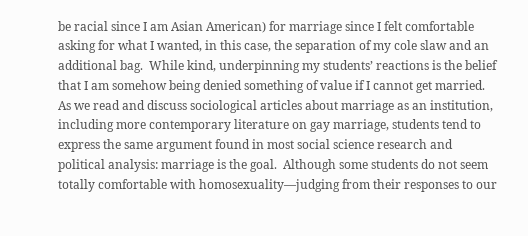be racial since I am Asian American) for marriage since I felt comfortable asking for what I wanted, in this case, the separation of my cole slaw and an additional bag.  While kind, underpinning my students’ reactions is the belief that I am somehow being denied something of value if I cannot get married.  As we read and discuss sociological articles about marriage as an institution, including more contemporary literature on gay marriage, students tend to express the same argument found in most social science research and political analysis: marriage is the goal.  Although some students do not seem totally comfortable with homosexuality—judging from their responses to our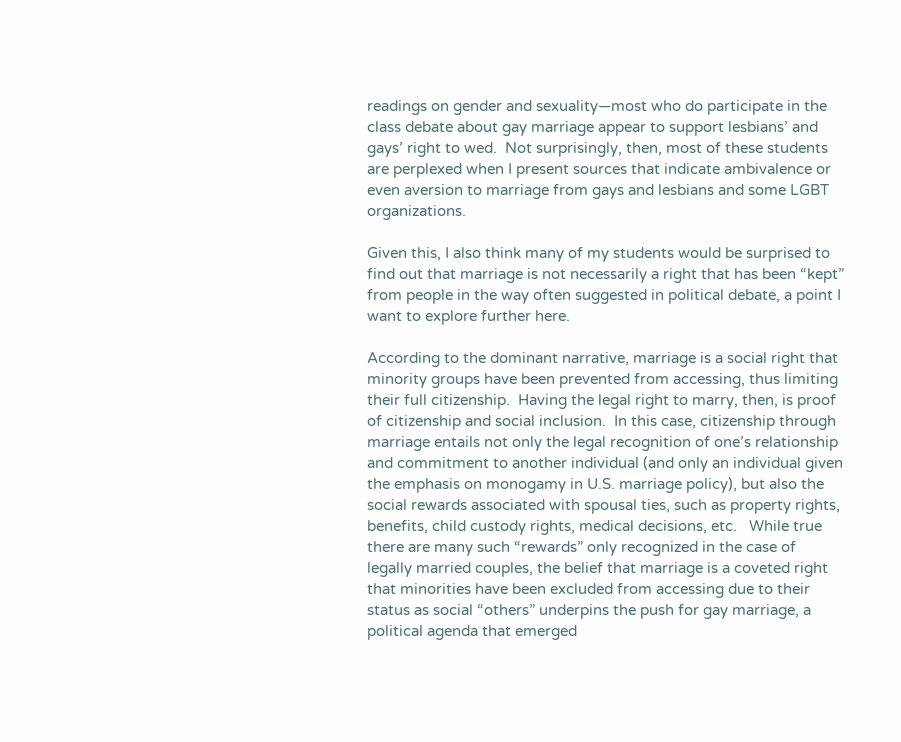readings on gender and sexuality—most who do participate in the class debate about gay marriage appear to support lesbians’ and gays’ right to wed.  Not surprisingly, then, most of these students are perplexed when I present sources that indicate ambivalence or even aversion to marriage from gays and lesbians and some LGBT organizations.

Given this, I also think many of my students would be surprised to find out that marriage is not necessarily a right that has been “kept” from people in the way often suggested in political debate, a point I want to explore further here.

According to the dominant narrative, marriage is a social right that minority groups have been prevented from accessing, thus limiting their full citizenship.  Having the legal right to marry, then, is proof of citizenship and social inclusion.  In this case, citizenship through marriage entails not only the legal recognition of one’s relationship and commitment to another individual (and only an individual given the emphasis on monogamy in U.S. marriage policy), but also the social rewards associated with spousal ties, such as property rights, benefits, child custody rights, medical decisions, etc.   While true there are many such “rewards” only recognized in the case of legally married couples, the belief that marriage is a coveted right that minorities have been excluded from accessing due to their status as social “others” underpins the push for gay marriage, a political agenda that emerged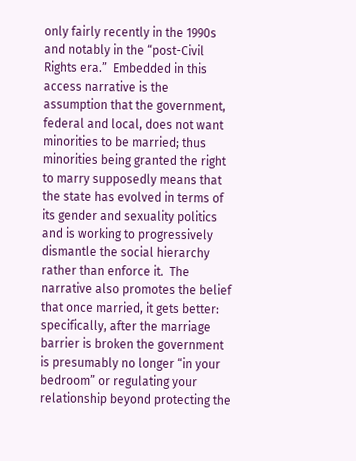only fairly recently in the 1990s and notably in the “post-Civil Rights era.”  Embedded in this access narrative is the assumption that the government, federal and local, does not want minorities to be married; thus minorities being granted the right to marry supposedly means that the state has evolved in terms of its gender and sexuality politics and is working to progressively dismantle the social hierarchy rather than enforce it.  The narrative also promotes the belief that once married, it gets better: specifically, after the marriage barrier is broken the government is presumably no longer “in your bedroom” or regulating your relationship beyond protecting the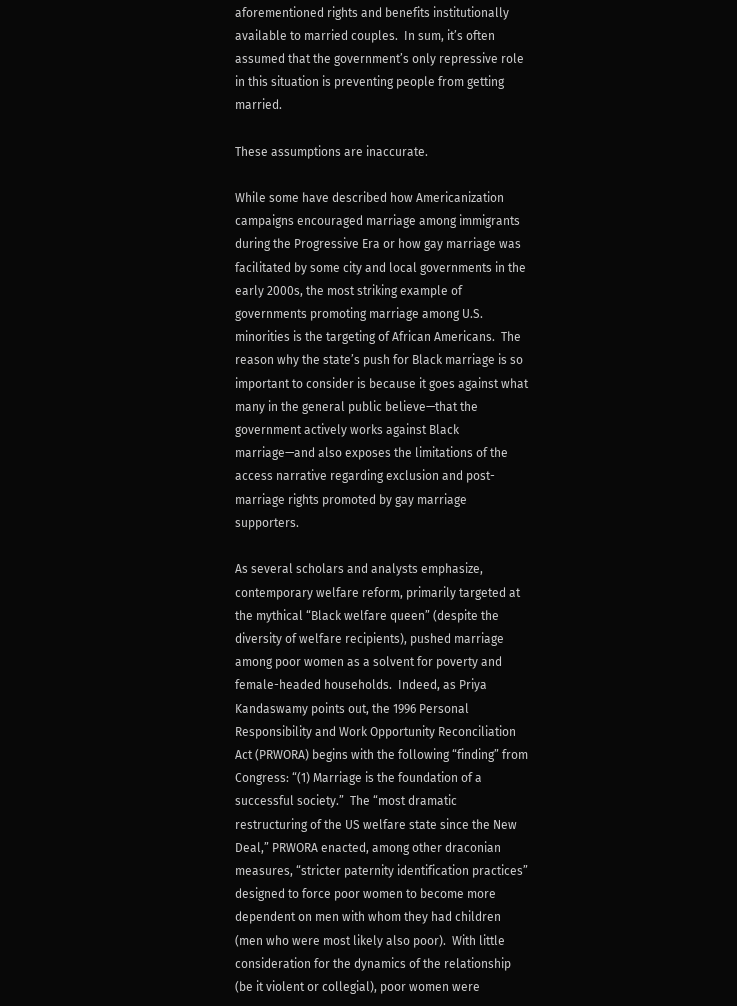aforementioned rights and benefits institutionally available to married couples.  In sum, it’s often assumed that the government’s only repressive role in this situation is preventing people from getting married.

These assumptions are inaccurate.

While some have described how Americanization campaigns encouraged marriage among immigrants during the Progressive Era or how gay marriage was facilitated by some city and local governments in the early 2000s, the most striking example of governments promoting marriage among U.S. minorities is the targeting of African Americans.  The reason why the state’s push for Black marriage is so important to consider is because it goes against what many in the general public believe—that the government actively works against Black marriage—and also exposes the limitations of the access narrative regarding exclusion and post-marriage rights promoted by gay marriage supporters.

As several scholars and analysts emphasize, contemporary welfare reform, primarily targeted at the mythical “Black welfare queen” (despite the diversity of welfare recipients), pushed marriage among poor women as a solvent for poverty and female-headed households.  Indeed, as Priya Kandaswamy points out, the 1996 Personal Responsibility and Work Opportunity Reconciliation Act (PRWORA) begins with the following “finding” from Congress: “(1) Marriage is the foundation of a successful society.”  The “most dramatic restructuring of the US welfare state since the New Deal,” PRWORA enacted, among other draconian measures, “stricter paternity identification practices” designed to force poor women to become more dependent on men with whom they had children (men who were most likely also poor).  With little consideration for the dynamics of the relationship (be it violent or collegial), poor women were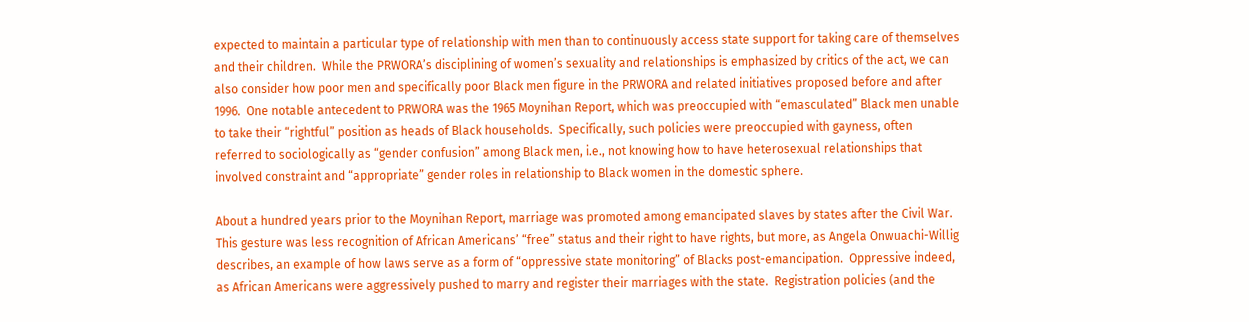expected to maintain a particular type of relationship with men than to continuously access state support for taking care of themselves and their children.  While the PRWORA’s disciplining of women’s sexuality and relationships is emphasized by critics of the act, we can also consider how poor men and specifically poor Black men figure in the PRWORA and related initiatives proposed before and after 1996.  One notable antecedent to PRWORA was the 1965 Moynihan Report, which was preoccupied with “emasculated” Black men unable to take their “rightful” position as heads of Black households.  Specifically, such policies were preoccupied with gayness, often referred to sociologically as “gender confusion” among Black men, i.e., not knowing how to have heterosexual relationships that involved constraint and “appropriate” gender roles in relationship to Black women in the domestic sphere.

About a hundred years prior to the Moynihan Report, marriage was promoted among emancipated slaves by states after the Civil War.  This gesture was less recognition of African Americans’ “free” status and their right to have rights, but more, as Angela Onwuachi-Willig describes, an example of how laws serve as a form of “oppressive state monitoring” of Blacks post-emancipation.  Oppressive indeed, as African Americans were aggressively pushed to marry and register their marriages with the state.  Registration policies (and the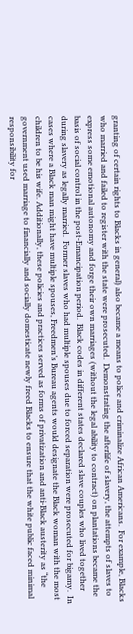granting of certain rights to Blacks in general) also became a means to police and criminalize African Americans.  For example, Blacks who married and failed to register with the state were prosecuted.  Demonstrating the afterlife of slavery, the attempts of slaves to express some emotional autonomy and forge their own marriages (without the legal ability to contract) on plantations became the basis of social control in the post-Emancipation period.  Black codes in different states declared slave couples who lived together during slavery as legally married.  Former slaves who had multiple spouses due to forced separation were prosecuted for bigamy.  In cases where a Black man might have multiple spouses, Freedmen’s Bureau agents would designate the Black woman with the most children to be his wife. Additionally, these policies and practices served as forms of privatization and anti-Black austerity as “the government used marriage to financially and socially domesticate newly freed Blacks to ensure that the white public faced minimal responsibility for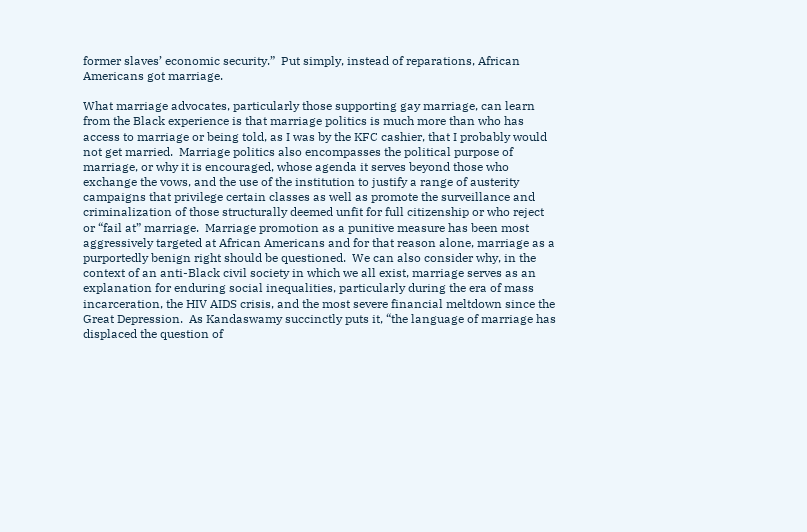former slaves’ economic security.”  Put simply, instead of reparations, African Americans got marriage.

What marriage advocates, particularly those supporting gay marriage, can learn from the Black experience is that marriage politics is much more than who has access to marriage or being told, as I was by the KFC cashier, that I probably would not get married.  Marriage politics also encompasses the political purpose of marriage, or why it is encouraged, whose agenda it serves beyond those who exchange the vows, and the use of the institution to justify a range of austerity campaigns that privilege certain classes as well as promote the surveillance and criminalization of those structurally deemed unfit for full citizenship or who reject or “fail at” marriage.  Marriage promotion as a punitive measure has been most aggressively targeted at African Americans and for that reason alone, marriage as a purportedly benign right should be questioned.  We can also consider why, in the context of an anti-Black civil society in which we all exist, marriage serves as an explanation for enduring social inequalities, particularly during the era of mass incarceration, the HIV AIDS crisis, and the most severe financial meltdown since the Great Depression.  As Kandaswamy succinctly puts it, “the language of marriage has displaced the question of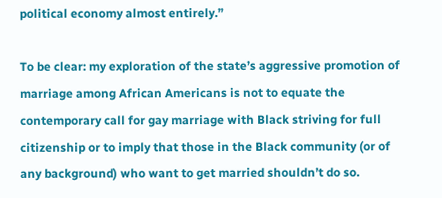political economy almost entirely.”

To be clear: my exploration of the state’s aggressive promotion of marriage among African Americans is not to equate the contemporary call for gay marriage with Black striving for full citizenship or to imply that those in the Black community (or of any background) who want to get married shouldn’t do so.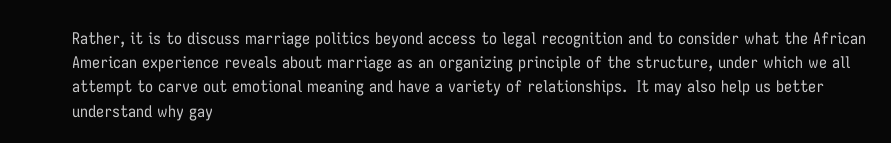Rather, it is to discuss marriage politics beyond access to legal recognition and to consider what the African American experience reveals about marriage as an organizing principle of the structure, under which we all attempt to carve out emotional meaning and have a variety of relationships.  It may also help us better understand why gay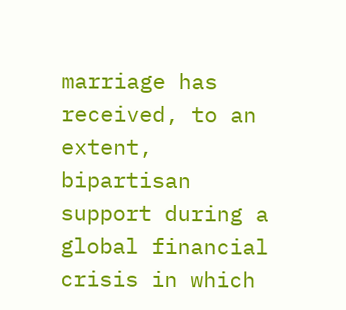marriage has received, to an extent, bipartisan support during a global financial crisis in which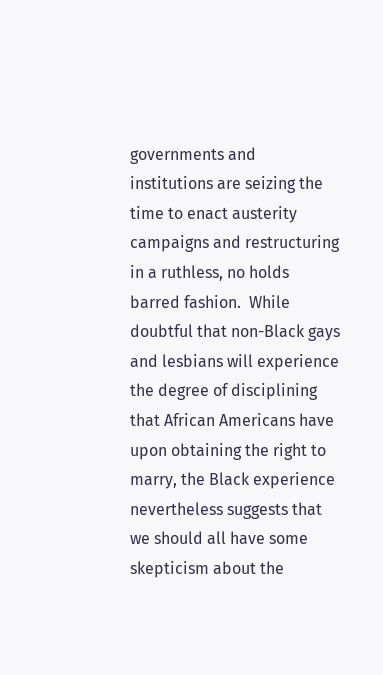governments and institutions are seizing the time to enact austerity campaigns and restructuring in a ruthless, no holds barred fashion.  While doubtful that non-Black gays and lesbians will experience the degree of disciplining that African Americans have upon obtaining the right to marry, the Black experience nevertheless suggests that we should all have some skepticism about the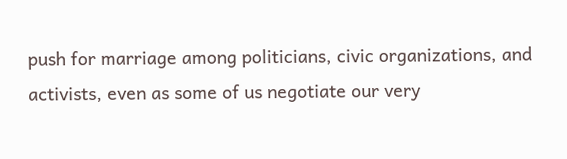push for marriage among politicians, civic organizations, and activists, even as some of us negotiate our very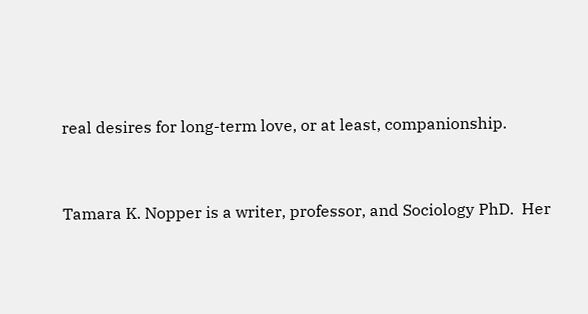real desires for long-term love, or at least, companionship.


Tamara K. Nopper is a writer, professor, and Sociology PhD.  Her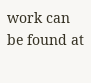work can be found at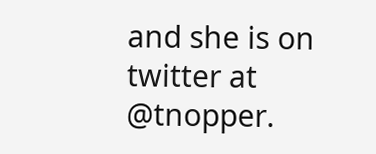and she is on twitter at @tnopper.